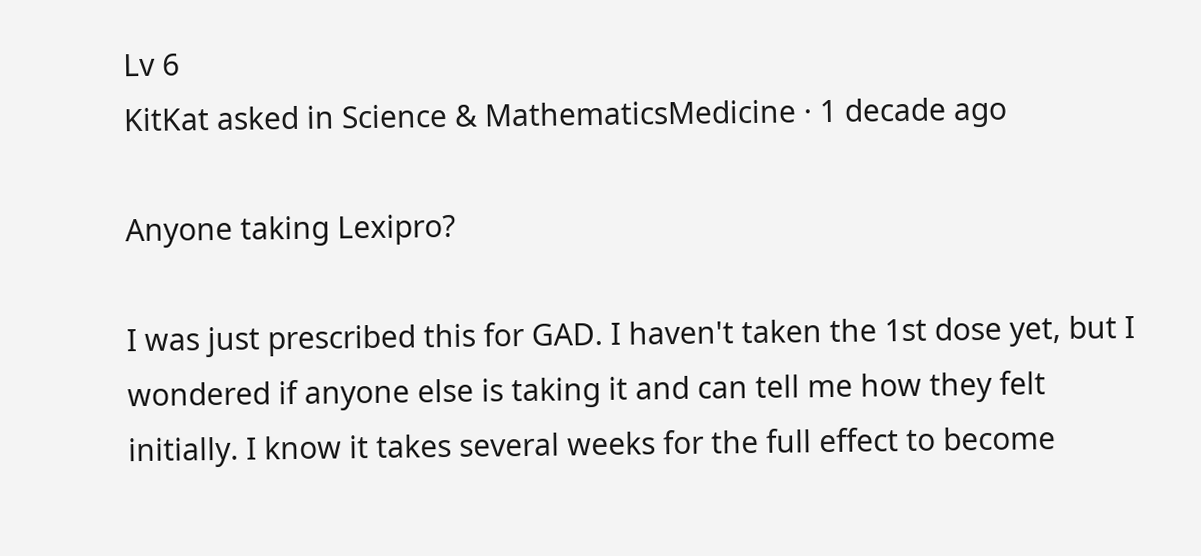Lv 6
KitKat asked in Science & MathematicsMedicine · 1 decade ago

Anyone taking Lexipro?

I was just prescribed this for GAD. I haven't taken the 1st dose yet, but I wondered if anyone else is taking it and can tell me how they felt initially. I know it takes several weeks for the full effect to become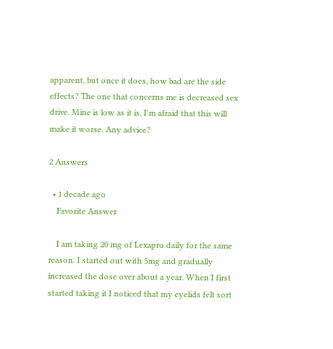apparent, but once it does, how bad are the side effects? The one that concerns me is decreased sex drive. Mine is low as it is, I'm afraid that this will make it worse. Any advice?

2 Answers

  • 1 decade ago
    Favorite Answer

    I am taking 20 mg of Lexapro daily for the same reason. I started out with 5mg and gradually increased the dose over about a year. When I first started taking it I noticed that my eyelids felt sort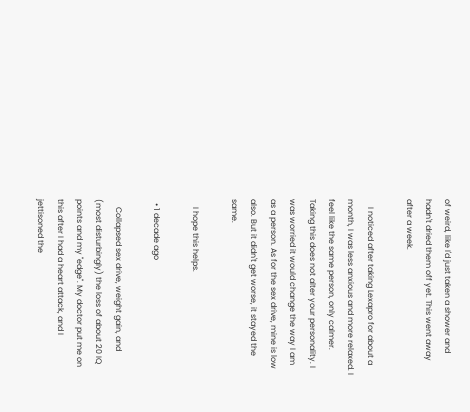of weird, like I'd just taken a shower and hadn't dried them off yet. This went away after a week.

    I noticed after taking Lexapro for about a month, I was less anxious and more relaxed. I feel like the same person, only calmer. Taking this does not alter your personality. I was worried it would change the way I am as a person. As for the sex drive, mine is low also. But it didn't get worse, it stayed the same.

    I hope this helps.

  • 1 decade ago

    Collapsed sex drive, weight gain, and (most disturbingly) the loss of about 20 IQ points and my "edge". My doctor put me on this after I had a heart attack, and I jettisoned the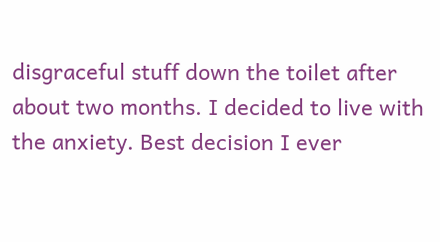disgraceful stuff down the toilet after about two months. I decided to live with the anxiety. Best decision I ever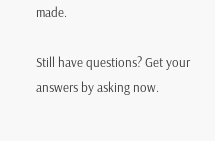made.

Still have questions? Get your answers by asking now.